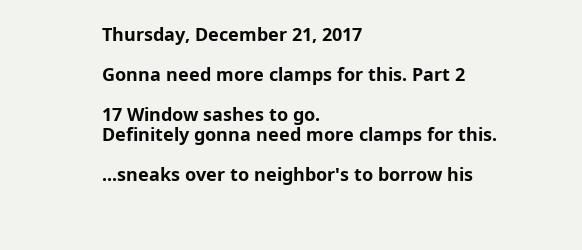Thursday, December 21, 2017

Gonna need more clamps for this. Part 2

17 Window sashes to go.
Definitely gonna need more clamps for this.

...sneaks over to neighbor's to borrow his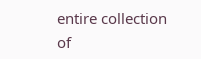entire collection of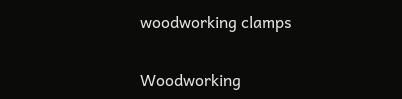woodworking clamps

Woodworking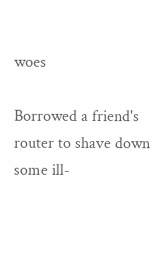woes

Borrowed a friend's router to shave down some ill-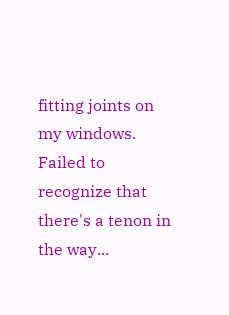fitting joints on my windows. Failed to recognize that there's a tenon in the way...